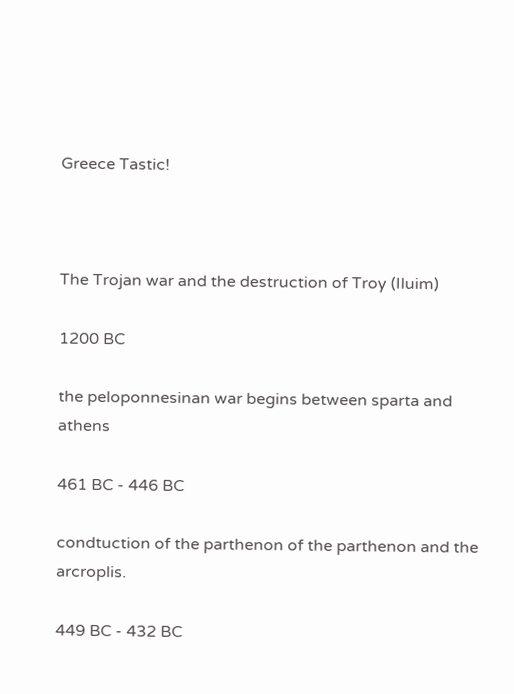Greece Tastic!



The Trojan war and the destruction of Troy (Iluim)

1200 BC

the peloponnesinan war begins between sparta and athens

461 BC - 446 BC

condtuction of the parthenon of the parthenon and the arcroplis.

449 BC - 432 BC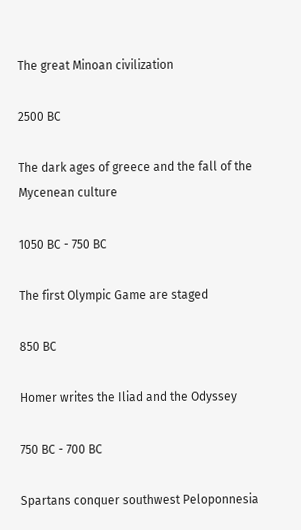The great Minoan civilization

2500 BC

The dark ages of greece and the fall of the Mycenean culture

1050 BC - 750 BC

The first Olympic Game are staged

850 BC

Homer writes the Iliad and the Odyssey

750 BC - 700 BC

Spartans conquer southwest Peloponnesia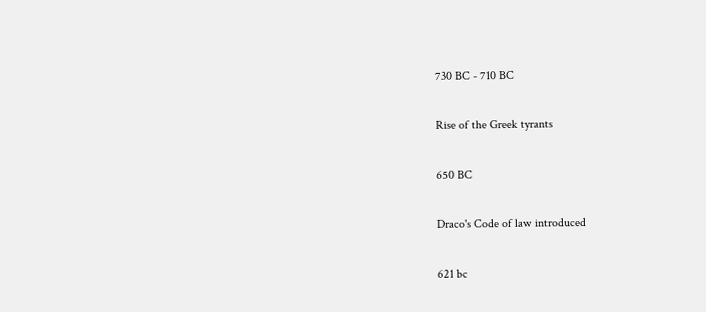730 BC - 710 BC

Rise of the Greek tyrants

650 BC

Draco's Code of law introduced

621 bc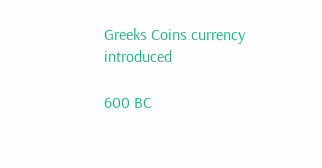Greeks Coins currency introduced

600 BC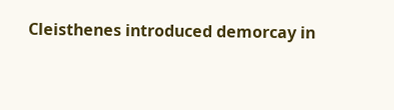Cleisthenes introduced demorcay in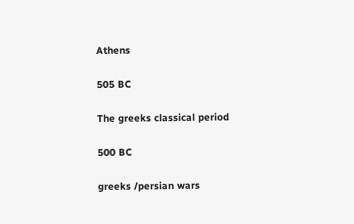Athens

505 BC

The greeks classical period

500 BC

greeks /persian wars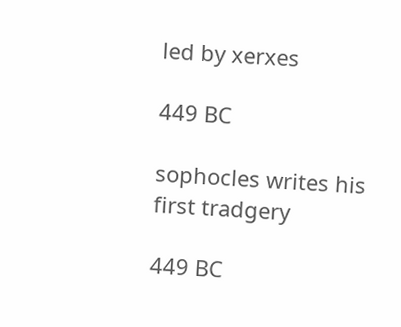led by xerxes

449 BC

sophocles writes his first tradgery

449 BC